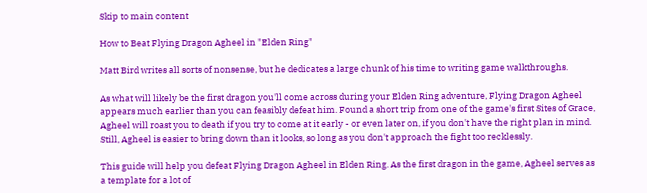Skip to main content

How to Beat Flying Dragon Agheel in "Elden Ring"

Matt Bird writes all sorts of nonsense, but he dedicates a large chunk of his time to writing game walkthroughs.

As what will likely be the first dragon you'll come across during your Elden Ring adventure, Flying Dragon Agheel appears much earlier than you can feasibly defeat him. Found a short trip from one of the game's first Sites of Grace, Agheel will roast you to death if you try to come at it early - or even later on, if you don't have the right plan in mind. Still, Agheel is easier to bring down than it looks, so long as you don't approach the fight too recklessly.

This guide will help you defeat Flying Dragon Agheel in Elden Ring. As the first dragon in the game, Agheel serves as a template for a lot of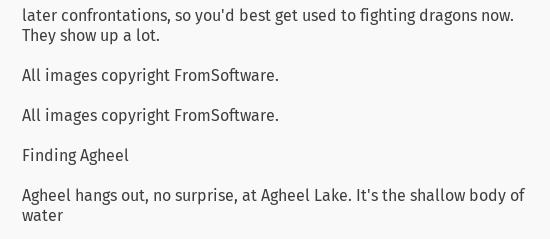later confrontations, so you'd best get used to fighting dragons now. They show up a lot.

All images copyright FromSoftware.

All images copyright FromSoftware.

Finding Agheel

Agheel hangs out, no surprise, at Agheel Lake. It's the shallow body of water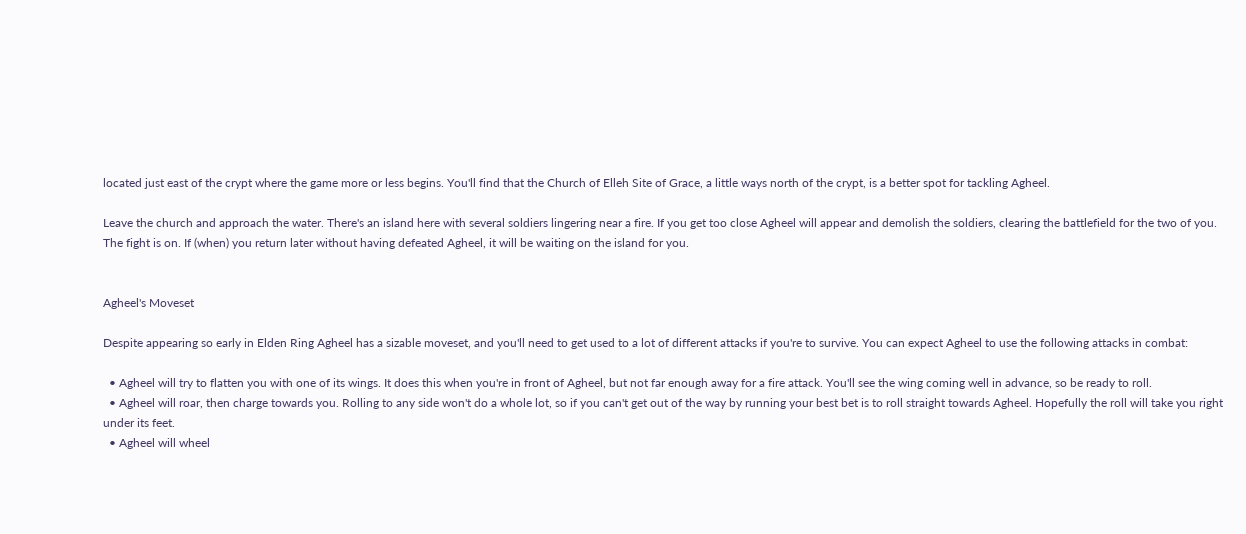located just east of the crypt where the game more or less begins. You'll find that the Church of Elleh Site of Grace, a little ways north of the crypt, is a better spot for tackling Agheel.

Leave the church and approach the water. There's an island here with several soldiers lingering near a fire. If you get too close Agheel will appear and demolish the soldiers, clearing the battlefield for the two of you. The fight is on. If (when) you return later without having defeated Agheel, it will be waiting on the island for you.


Agheel's Moveset

Despite appearing so early in Elden Ring Agheel has a sizable moveset, and you'll need to get used to a lot of different attacks if you're to survive. You can expect Agheel to use the following attacks in combat:

  • Agheel will try to flatten you with one of its wings. It does this when you're in front of Agheel, but not far enough away for a fire attack. You'll see the wing coming well in advance, so be ready to roll.
  • Agheel will roar, then charge towards you. Rolling to any side won't do a whole lot, so if you can't get out of the way by running your best bet is to roll straight towards Agheel. Hopefully the roll will take you right under its feet.
  • Agheel will wheel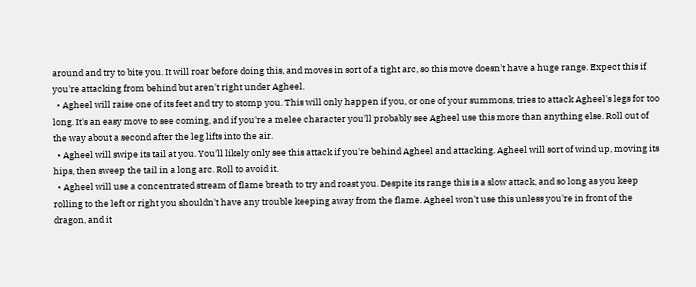around and try to bite you. It will roar before doing this, and moves in sort of a tight arc, so this move doesn't have a huge range. Expect this if you're attacking from behind but aren't right under Agheel.
  • Agheel will raise one of its feet and try to stomp you. This will only happen if you, or one of your summons, tries to attack Agheel's legs for too long. It's an easy move to see coming, and if you're a melee character you'll probably see Agheel use this more than anything else. Roll out of the way about a second after the leg lifts into the air.
  • Agheel will swipe its tail at you. You'll likely only see this attack if you're behind Agheel and attacking. Agheel will sort of wind up, moving its hips, then sweep the tail in a long arc. Roll to avoid it.
  • Agheel will use a concentrated stream of flame breath to try and roast you. Despite its range this is a slow attack, and so long as you keep rolling to the left or right you shouldn't have any trouble keeping away from the flame. Agheel won't use this unless you're in front of the dragon, and it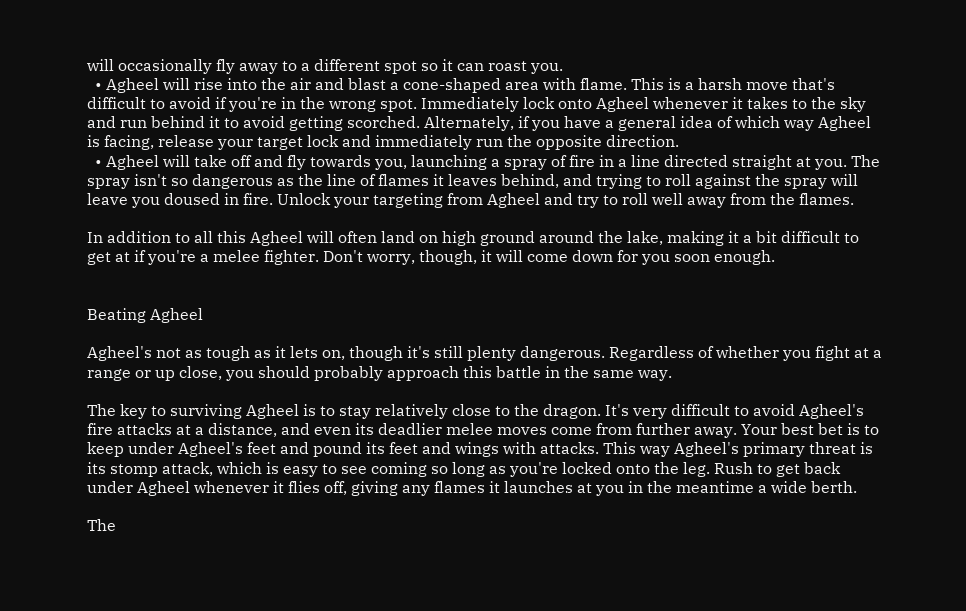will occasionally fly away to a different spot so it can roast you.
  • Agheel will rise into the air and blast a cone-shaped area with flame. This is a harsh move that's difficult to avoid if you're in the wrong spot. Immediately lock onto Agheel whenever it takes to the sky and run behind it to avoid getting scorched. Alternately, if you have a general idea of which way Agheel is facing, release your target lock and immediately run the opposite direction.
  • Agheel will take off and fly towards you, launching a spray of fire in a line directed straight at you. The spray isn't so dangerous as the line of flames it leaves behind, and trying to roll against the spray will leave you doused in fire. Unlock your targeting from Agheel and try to roll well away from the flames.

In addition to all this Agheel will often land on high ground around the lake, making it a bit difficult to get at if you're a melee fighter. Don't worry, though, it will come down for you soon enough.


Beating Agheel

Agheel's not as tough as it lets on, though it's still plenty dangerous. Regardless of whether you fight at a range or up close, you should probably approach this battle in the same way.

The key to surviving Agheel is to stay relatively close to the dragon. It's very difficult to avoid Agheel's fire attacks at a distance, and even its deadlier melee moves come from further away. Your best bet is to keep under Agheel's feet and pound its feet and wings with attacks. This way Agheel's primary threat is its stomp attack, which is easy to see coming so long as you're locked onto the leg. Rush to get back under Agheel whenever it flies off, giving any flames it launches at you in the meantime a wide berth.

The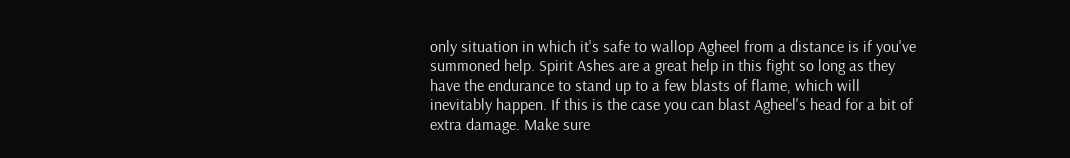only situation in which it's safe to wallop Agheel from a distance is if you've summoned help. Spirit Ashes are a great help in this fight so long as they have the endurance to stand up to a few blasts of flame, which will inevitably happen. If this is the case you can blast Agheel's head for a bit of extra damage. Make sure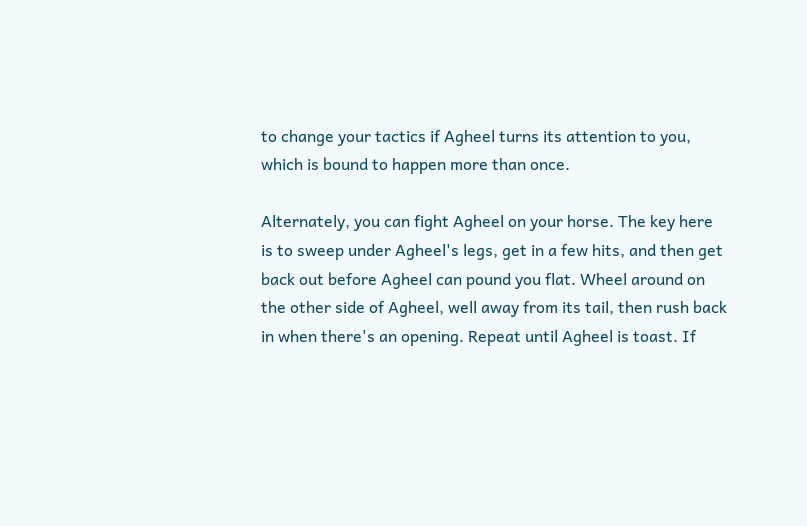to change your tactics if Agheel turns its attention to you, which is bound to happen more than once.

Alternately, you can fight Agheel on your horse. The key here is to sweep under Agheel's legs, get in a few hits, and then get back out before Agheel can pound you flat. Wheel around on the other side of Agheel, well away from its tail, then rush back in when there's an opening. Repeat until Agheel is toast. If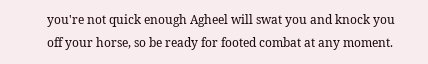you're not quick enough Agheel will swat you and knock you off your horse, so be ready for footed combat at any moment.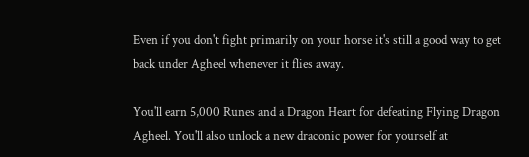Even if you don't fight primarily on your horse it's still a good way to get back under Agheel whenever it flies away.

You'll earn 5,000 Runes and a Dragon Heart for defeating Flying Dragon Agheel. You'll also unlock a new draconic power for yourself at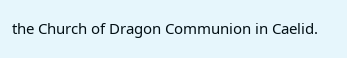the Church of Dragon Communion in Caelid.